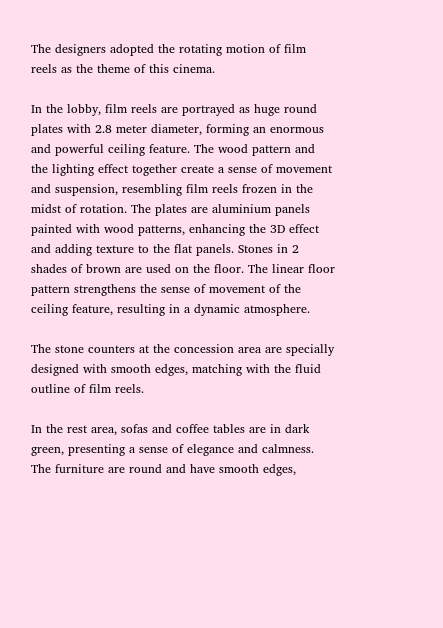The designers adopted the rotating motion of film reels as the theme of this cinema.

In the lobby, film reels are portrayed as huge round plates with 2.8 meter diameter, forming an enormous and powerful ceiling feature. The wood pattern and the lighting effect together create a sense of movement and suspension, resembling film reels frozen in the midst of rotation. The plates are aluminium panels painted with wood patterns, enhancing the 3D effect and adding texture to the flat panels. Stones in 2 shades of brown are used on the floor. The linear floor pattern strengthens the sense of movement of the ceiling feature, resulting in a dynamic atmosphere.

The stone counters at the concession area are specially designed with smooth edges, matching with the fluid outline of film reels.

In the rest area, sofas and coffee tables are in dark green, presenting a sense of elegance and calmness. The furniture are round and have smooth edges,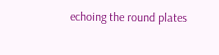echoing the round plates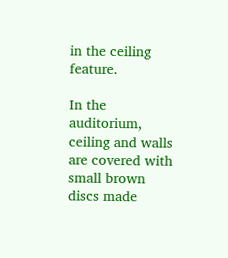in the ceiling feature.

In the auditorium, ceiling and walls are covered with small brown discs made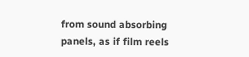from sound absorbing panels, as if film reels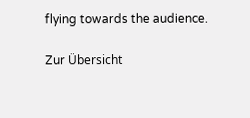flying towards the audience.

Zur Übersicht